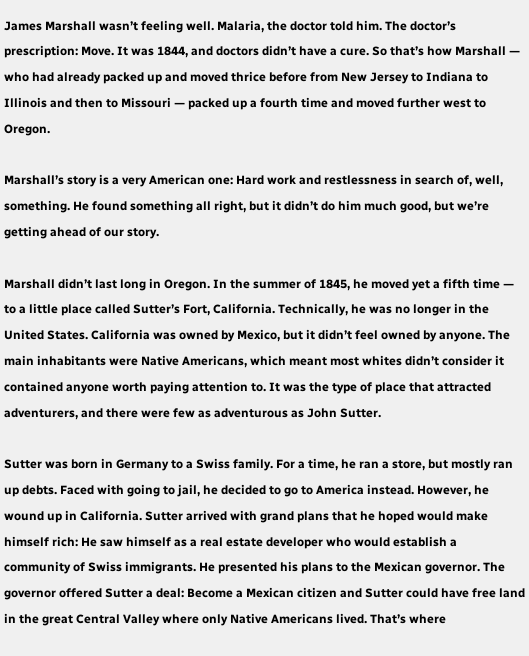James Marshall wasn’t feeling well. Malaria, the doctor told him. The doctor’s prescription: Move. It was 1844, and doctors didn’t have a cure. So that’s how Marshall — who had already packed up and moved thrice before from New Jersey to Indiana to Illinois and then to Missouri — packed up a fourth time and moved further west to Oregon.

Marshall’s story is a very American one: Hard work and restlessness in search of, well, something. He found something all right, but it didn’t do him much good, but we’re getting ahead of our story.

Marshall didn’t last long in Oregon. In the summer of 1845, he moved yet a fifth time — to a little place called Sutter’s Fort, California. Technically, he was no longer in the United States. California was owned by Mexico, but it didn’t feel owned by anyone. The main inhabitants were Native Americans, which meant most whites didn’t consider it contained anyone worth paying attention to. It was the type of place that attracted adventurers, and there were few as adventurous as John Sutter.

Sutter was born in Germany to a Swiss family. For a time, he ran a store, but mostly ran up debts. Faced with going to jail, he decided to go to America instead. However, he wound up in California. Sutter arrived with grand plans that he hoped would make himself rich: He saw himself as a real estate developer who would establish a community of Swiss immigrants. He presented his plans to the Mexican governor. The governor offered Sutter a deal: Become a Mexican citizen and Sutter could have free land in the great Central Valley where only Native Americans lived. That’s where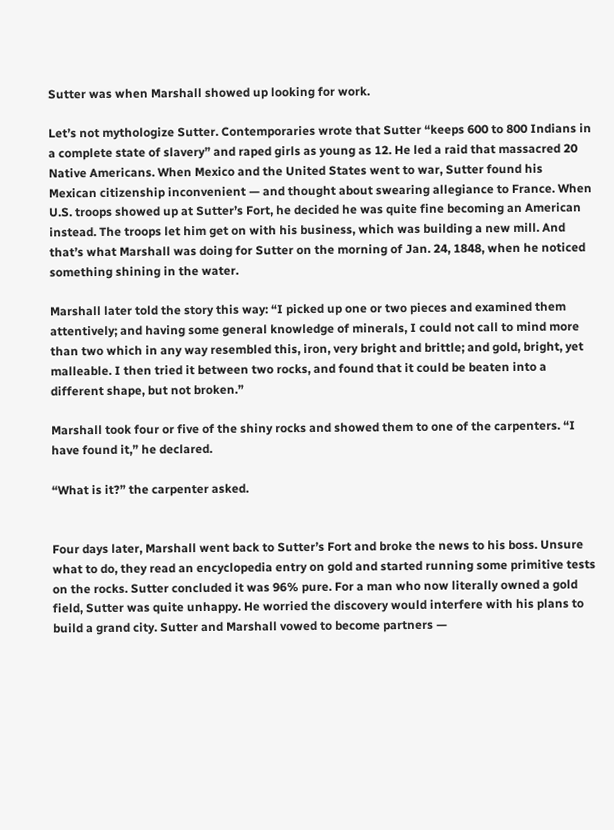Sutter was when Marshall showed up looking for work.

Let’s not mythologize Sutter. Contemporaries wrote that Sutter “keeps 600 to 800 Indians in a complete state of slavery” and raped girls as young as 12. He led a raid that massacred 20 Native Americans. When Mexico and the United States went to war, Sutter found his Mexican citizenship inconvenient — and thought about swearing allegiance to France. When U.S. troops showed up at Sutter’s Fort, he decided he was quite fine becoming an American instead. The troops let him get on with his business, which was building a new mill. And that’s what Marshall was doing for Sutter on the morning of Jan. 24, 1848, when he noticed something shining in the water.

Marshall later told the story this way: “I picked up one or two pieces and examined them attentively; and having some general knowledge of minerals, I could not call to mind more than two which in any way resembled this, iron, very bright and brittle; and gold, bright, yet malleable. I then tried it between two rocks, and found that it could be beaten into a different shape, but not broken.”

Marshall took four or five of the shiny rocks and showed them to one of the carpenters. “I have found it,” he declared.

“What is it?” the carpenter asked.


Four days later, Marshall went back to Sutter’s Fort and broke the news to his boss. Unsure what to do, they read an encyclopedia entry on gold and started running some primitive tests on the rocks. Sutter concluded it was 96% pure. For a man who now literally owned a gold field, Sutter was quite unhappy. He worried the discovery would interfere with his plans to build a grand city. Sutter and Marshall vowed to become partners —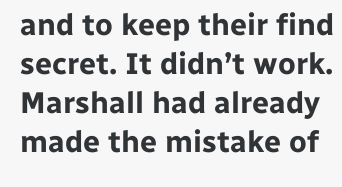and to keep their find secret. It didn’t work. Marshall had already made the mistake of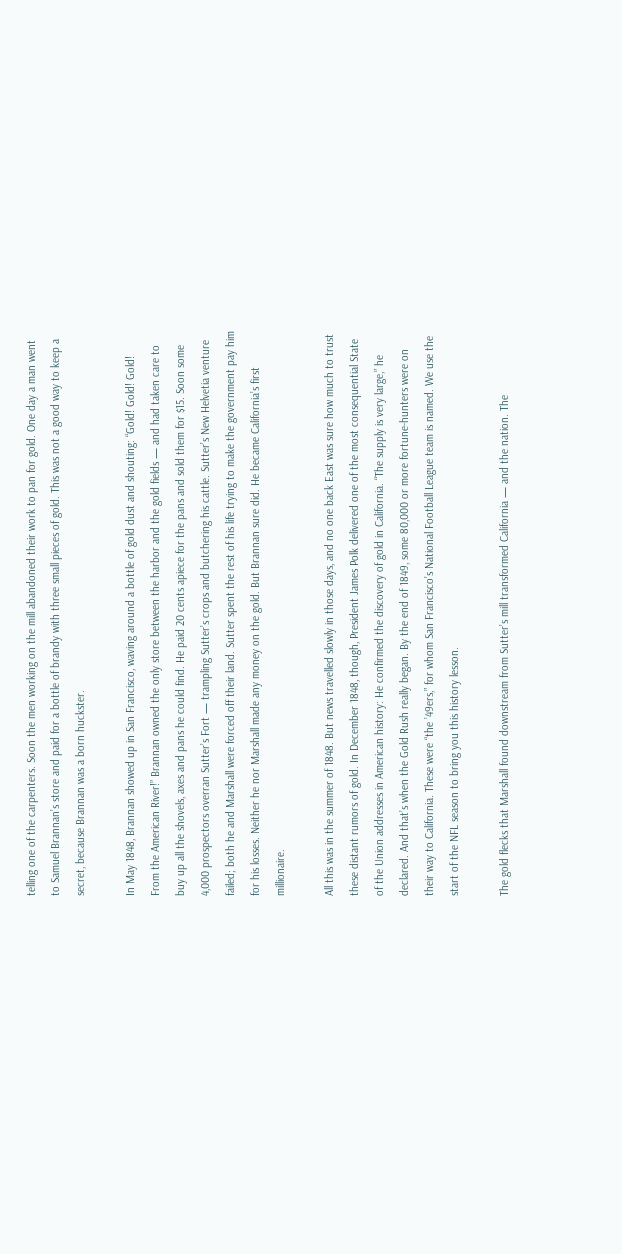telling one of the carpenters. Soon the men working on the mill abandoned their work to pan for gold. One day a man went to Samuel Brannan’s store and paid for a bottle of brandy with three small pieces of gold. This was not a good way to keep a secret, because Brannan was a born huckster.

In May 1848, Brannan showed up in San Francisco, waving around a bottle of gold dust and shouting: “Gold! Gold! Gold! From the American River!” Brannan owned the only store between the harbor and the gold fields — and had taken care to buy up all the shovels, axes and pans he could find. He paid 20 cents apiece for the pans and sold them for $15. Soon some 4,000 prospectors overran Sutter’s Fort — trampling Sutter’s crops and butchering his cattle. Sutter’s New Helvetia venture failed; both he and Marshall were forced off their land. Sutter spent the rest of his life trying to make the government pay him for his losses. Neither he nor Marshall made any money on the gold. But Brannan sure did. He became California’s first millionaire.

All this was in the summer of 1848. But news travelled slowly in those days, and no one back East was sure how much to trust these distant rumors of gold. In December 1848, though, President James Polk delivered one of the most consequential State of the Union addresses in American history: He confirmed the discovery of gold in California. “The supply is very large,” he declared. And that’s when the Gold Rush really began. By the end of 1849, some 80,000 or more fortune-hunters were on their way to California. These were “the ’49ers,” for whom San Francisco’s National Football League team is named. We use the start of the NFL season to bring you this history lesson.

The gold flecks that Marshall found downstream from Sutter’s mill transformed California — and the nation. The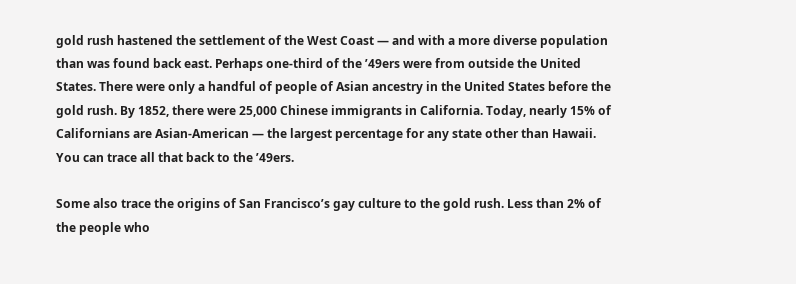gold rush hastened the settlement of the West Coast — and with a more diverse population than was found back east. Perhaps one-third of the ’49ers were from outside the United States. There were only a handful of people of Asian ancestry in the United States before the gold rush. By 1852, there were 25,000 Chinese immigrants in California. Today, nearly 15% of Californians are Asian-American — the largest percentage for any state other than Hawaii. You can trace all that back to the ’49ers.

Some also trace the origins of San Francisco’s gay culture to the gold rush. Less than 2% of the people who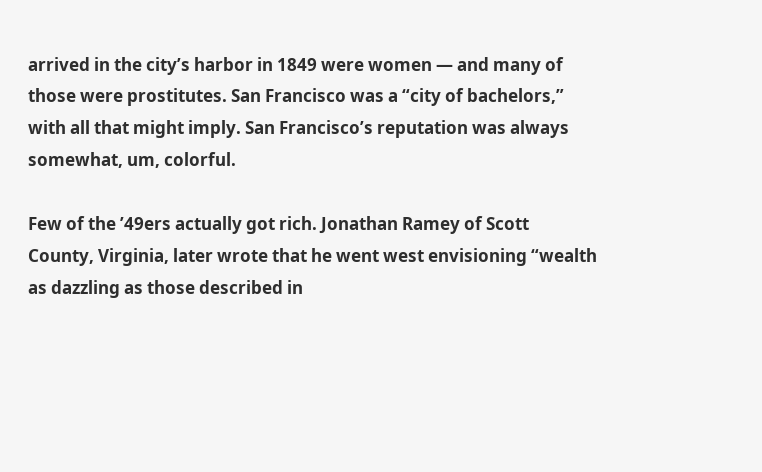arrived in the city’s harbor in 1849 were women — and many of those were prostitutes. San Francisco was a “city of bachelors,” with all that might imply. San Francisco’s reputation was always somewhat, um, colorful.

Few of the ’49ers actually got rich. Jonathan Ramey of Scott County, Virginia, later wrote that he went west envisioning “wealth as dazzling as those described in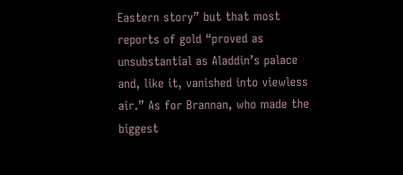Eastern story” but that most reports of gold “proved as unsubstantial as Aladdin’s palace and, like it, vanished into viewless air.” As for Brannan, who made the biggest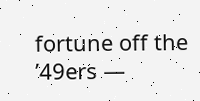fortune off the ’49ers —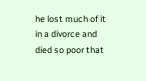he lost much of it in a divorce and died so poor that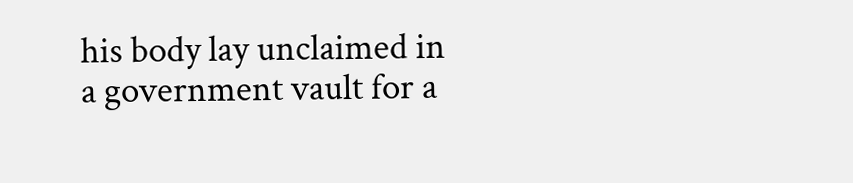his body lay unclaimed in a government vault for a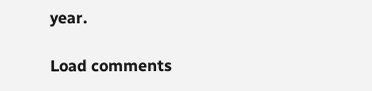year.

Load comments